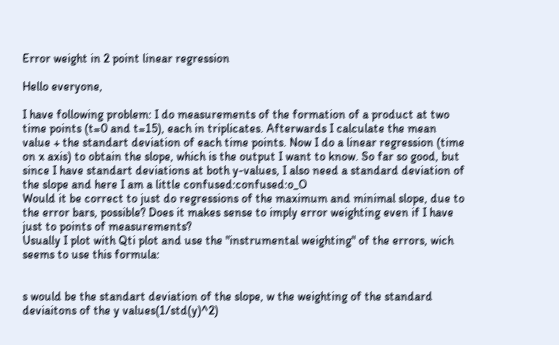Error weight in 2 point linear regression

Hello everyone,

I have following problem: I do measurements of the formation of a product at two time points (t=0 and t=15), each in triplicates. Afterwards I calculate the mean value + the standart deviation of each time points. Now I do a linear regression (time on x axis) to obtain the slope, which is the output I want to know. So far so good, but since I have standart deviations at both y-values, I also need a standard deviation of the slope and here I am a little confused:confused:o_O
Would it be correct to just do regressions of the maximum and minimal slope, due to the error bars, possible? Does it makes sense to imply error weighting even if I have just to points of measurements?
Usually I plot with Qti plot and use the "instrumental weighting" of the errors, wich seems to use this formula:


s would be the standart deviation of the slope, w the weighting of the standard deviaitons of the y values(1/std(y)^2)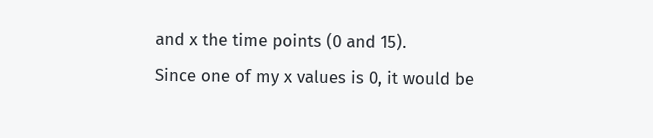and x the time points (0 and 15).
Since one of my x values is 0, it would be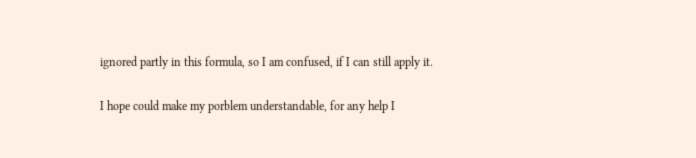ignored partly in this formula, so I am confused, if I can still apply it.

I hope could make my porblem understandable, for any help I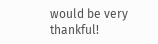would be very thankful!